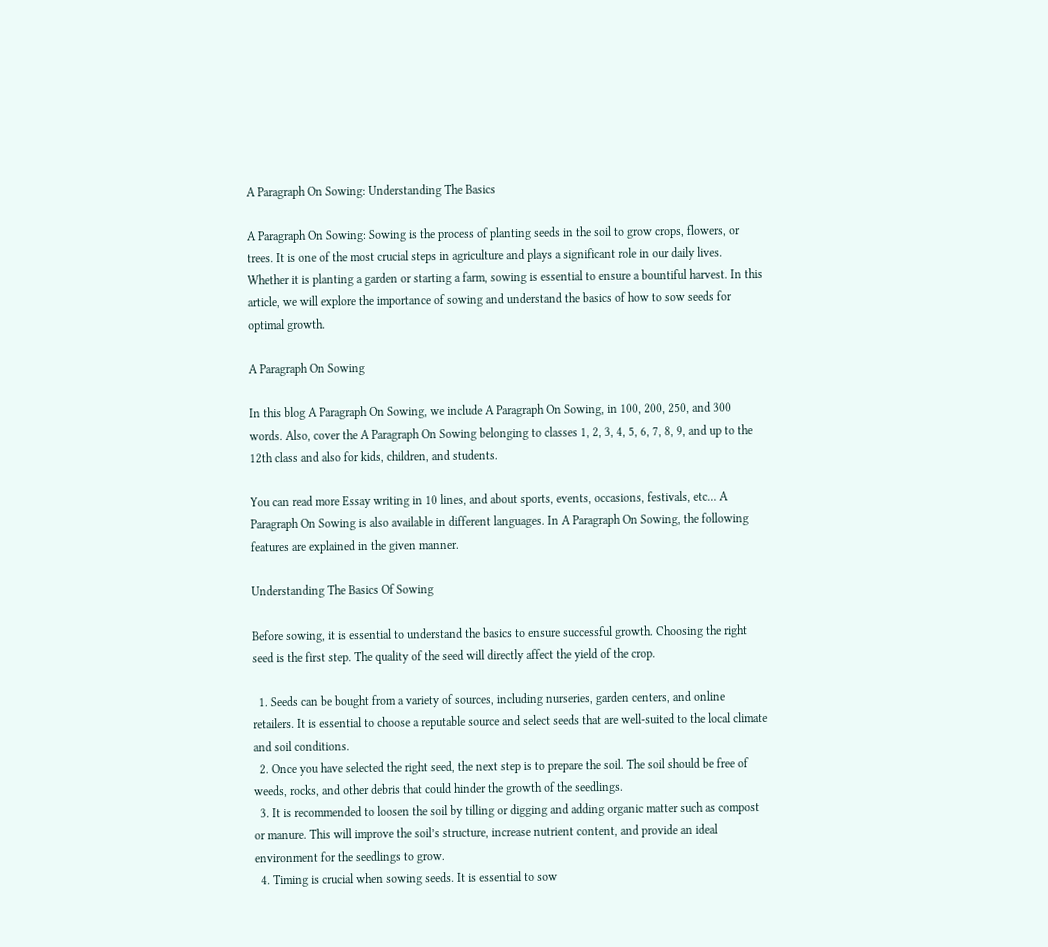A Paragraph On Sowing: Understanding The Basics

A Paragraph On Sowing: Sowing is the process of planting seeds in the soil to grow crops, flowers, or trees. It is one of the most crucial steps in agriculture and plays a significant role in our daily lives. Whether it is planting a garden or starting a farm, sowing is essential to ensure a bountiful harvest. In this article, we will explore the importance of sowing and understand the basics of how to sow seeds for optimal growth.

A Paragraph On Sowing

In this blog A Paragraph On Sowing, we include A Paragraph On Sowing, in 100, 200, 250, and 300 words. Also, cover the A Paragraph On Sowing belonging to classes 1, 2, 3, 4, 5, 6, 7, 8, 9, and up to the 12th class and also for kids, children, and students.

You can read more Essay writing in 10 lines, and about sports, events, occasions, festivals, etc… A Paragraph On Sowing is also available in different languages. In A Paragraph On Sowing, the following features are explained in the given manner.

Understanding The Basics Of Sowing

Before sowing, it is essential to understand the basics to ensure successful growth. Choosing the right seed is the first step. The quality of the seed will directly affect the yield of the crop.

  1. Seeds can be bought from a variety of sources, including nurseries, garden centers, and online retailers. It is essential to choose a reputable source and select seeds that are well-suited to the local climate and soil conditions.
  2. Once you have selected the right seed, the next step is to prepare the soil. The soil should be free of weeds, rocks, and other debris that could hinder the growth of the seedlings.
  3. It is recommended to loosen the soil by tilling or digging and adding organic matter such as compost or manure. This will improve the soil’s structure, increase nutrient content, and provide an ideal environment for the seedlings to grow.
  4. Timing is crucial when sowing seeds. It is essential to sow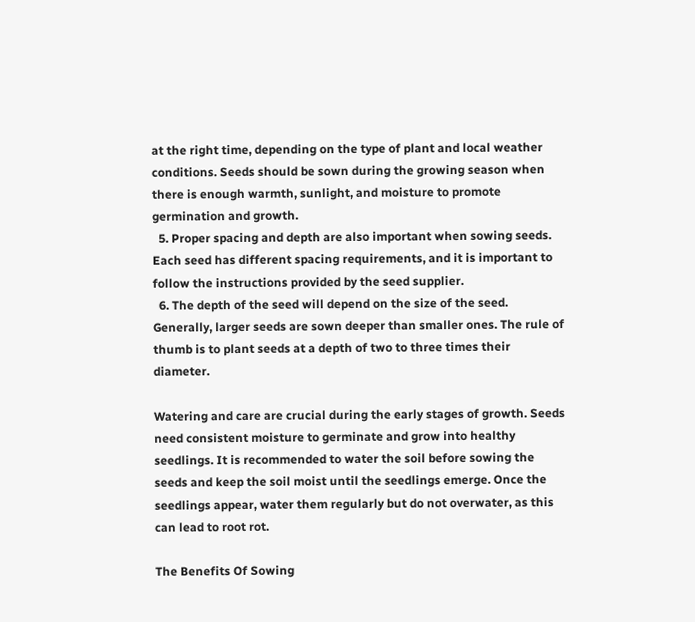at the right time, depending on the type of plant and local weather conditions. Seeds should be sown during the growing season when there is enough warmth, sunlight, and moisture to promote germination and growth.
  5. Proper spacing and depth are also important when sowing seeds. Each seed has different spacing requirements, and it is important to follow the instructions provided by the seed supplier.
  6. The depth of the seed will depend on the size of the seed. Generally, larger seeds are sown deeper than smaller ones. The rule of thumb is to plant seeds at a depth of two to three times their diameter.

Watering and care are crucial during the early stages of growth. Seeds need consistent moisture to germinate and grow into healthy seedlings. It is recommended to water the soil before sowing the seeds and keep the soil moist until the seedlings emerge. Once the seedlings appear, water them regularly but do not overwater, as this can lead to root rot.

The Benefits Of Sowing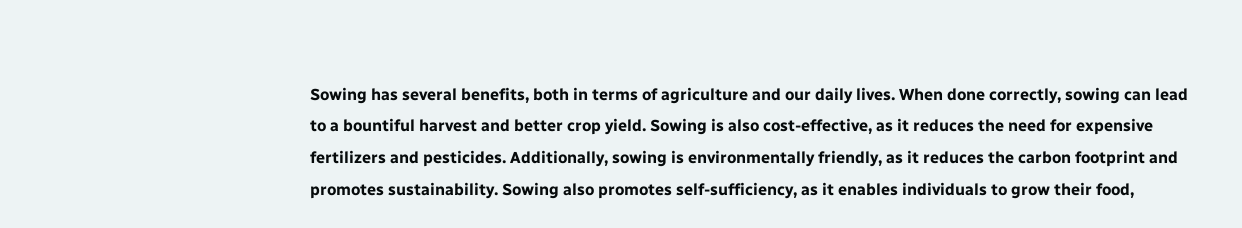Sowing has several benefits, both in terms of agriculture and our daily lives. When done correctly, sowing can lead to a bountiful harvest and better crop yield. Sowing is also cost-effective, as it reduces the need for expensive fertilizers and pesticides. Additionally, sowing is environmentally friendly, as it reduces the carbon footprint and promotes sustainability. Sowing also promotes self-sufficiency, as it enables individuals to grow their food,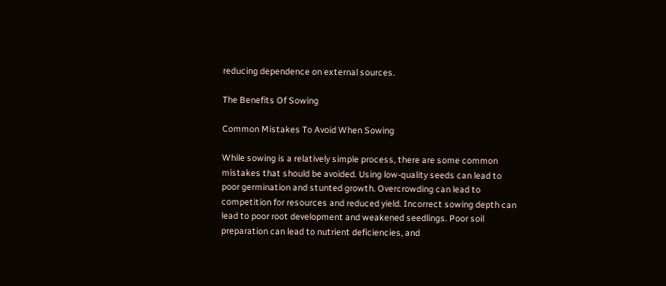reducing dependence on external sources.

The Benefits Of Sowing

Common Mistakes To Avoid When Sowing

While sowing is a relatively simple process, there are some common mistakes that should be avoided. Using low-quality seeds can lead to poor germination and stunted growth. Overcrowding can lead to competition for resources and reduced yield. Incorrect sowing depth can lead to poor root development and weakened seedlings. Poor soil preparation can lead to nutrient deficiencies, and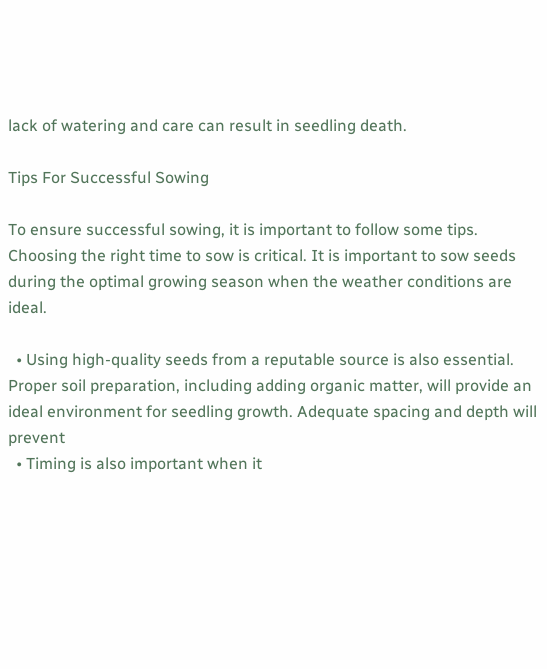lack of watering and care can result in seedling death.

Tips For Successful Sowing

To ensure successful sowing, it is important to follow some tips. Choosing the right time to sow is critical. It is important to sow seeds during the optimal growing season when the weather conditions are ideal.

  • Using high-quality seeds from a reputable source is also essential. Proper soil preparation, including adding organic matter, will provide an ideal environment for seedling growth. Adequate spacing and depth will prevent
  • Timing is also important when it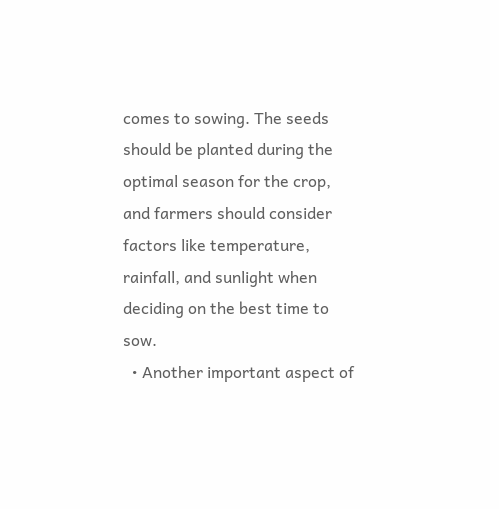comes to sowing. The seeds should be planted during the optimal season for the crop, and farmers should consider factors like temperature, rainfall, and sunlight when deciding on the best time to sow.
  • Another important aspect of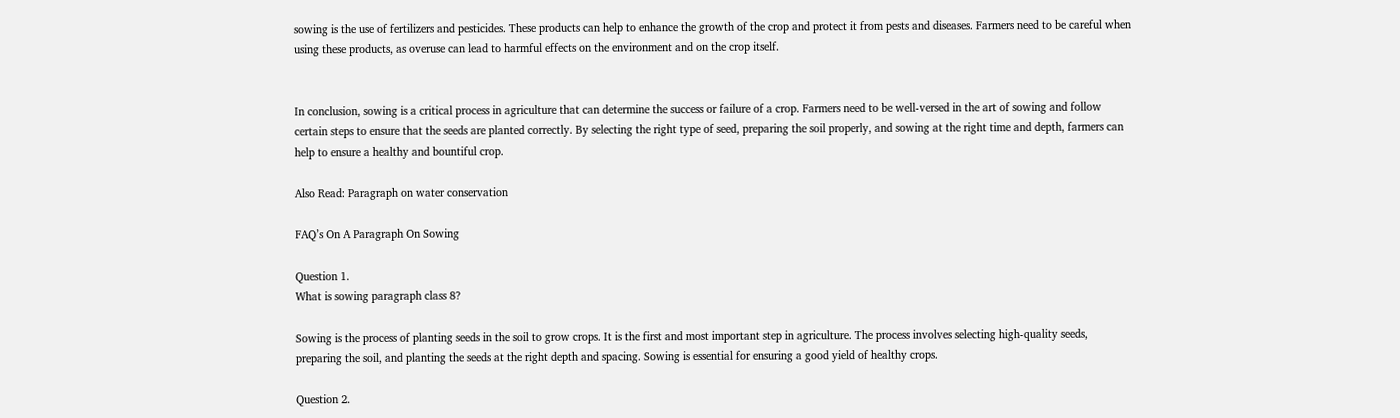sowing is the use of fertilizers and pesticides. These products can help to enhance the growth of the crop and protect it from pests and diseases. Farmers need to be careful when using these products, as overuse can lead to harmful effects on the environment and on the crop itself.


In conclusion, sowing is a critical process in agriculture that can determine the success or failure of a crop. Farmers need to be well-versed in the art of sowing and follow certain steps to ensure that the seeds are planted correctly. By selecting the right type of seed, preparing the soil properly, and sowing at the right time and depth, farmers can help to ensure a healthy and bountiful crop.

Also Read: Paragraph on water conservation

FAQ’s On A Paragraph On Sowing

Question 1.
What is sowing paragraph class 8?

Sowing is the process of planting seeds in the soil to grow crops. It is the first and most important step in agriculture. The process involves selecting high-quality seeds, preparing the soil, and planting the seeds at the right depth and spacing. Sowing is essential for ensuring a good yield of healthy crops.

Question 2.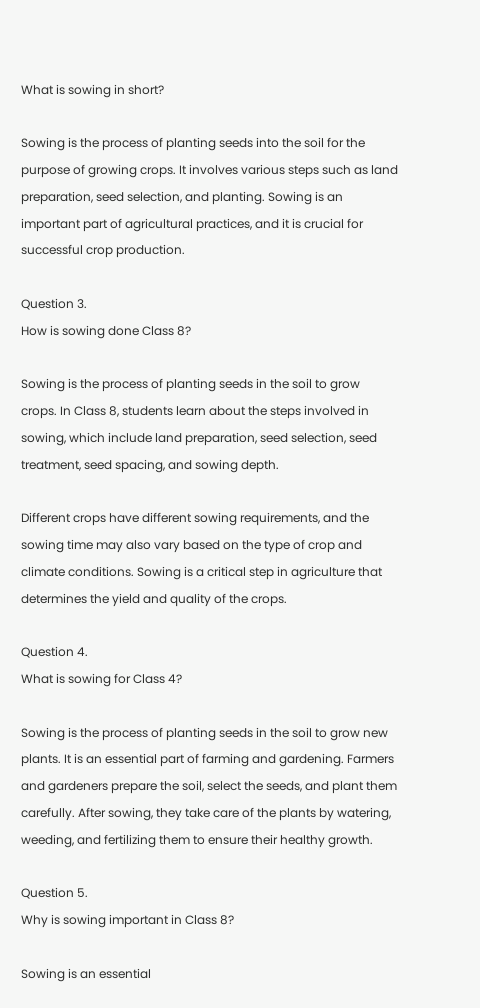What is sowing in short?

Sowing is the process of planting seeds into the soil for the purpose of growing crops. It involves various steps such as land preparation, seed selection, and planting. Sowing is an important part of agricultural practices, and it is crucial for successful crop production.

Question 3.
How is sowing done Class 8?

Sowing is the process of planting seeds in the soil to grow crops. In Class 8, students learn about the steps involved in sowing, which include land preparation, seed selection, seed treatment, seed spacing, and sowing depth.

Different crops have different sowing requirements, and the sowing time may also vary based on the type of crop and climate conditions. Sowing is a critical step in agriculture that determines the yield and quality of the crops.

Question 4.
What is sowing for Class 4?

Sowing is the process of planting seeds in the soil to grow new plants. It is an essential part of farming and gardening. Farmers and gardeners prepare the soil, select the seeds, and plant them carefully. After sowing, they take care of the plants by watering, weeding, and fertilizing them to ensure their healthy growth.

Question 5.
Why is sowing important in Class 8?

Sowing is an essential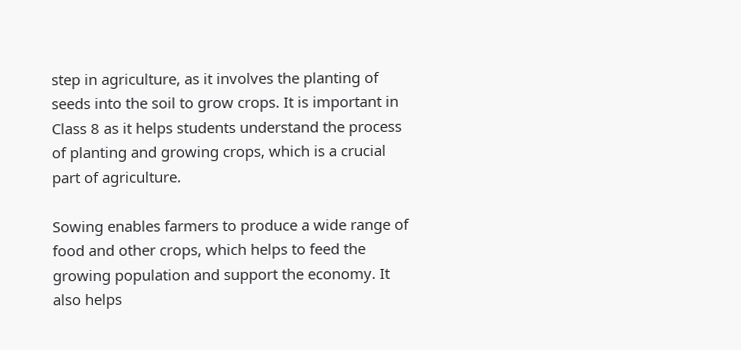step in agriculture, as it involves the planting of seeds into the soil to grow crops. It is important in Class 8 as it helps students understand the process of planting and growing crops, which is a crucial part of agriculture.

Sowing enables farmers to produce a wide range of food and other crops, which helps to feed the growing population and support the economy. It also helps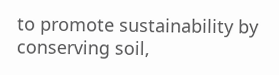to promote sustainability by conserving soil,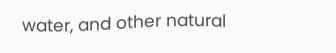water, and other natural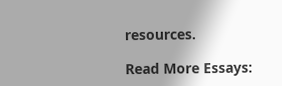resources.

Read More Essays: